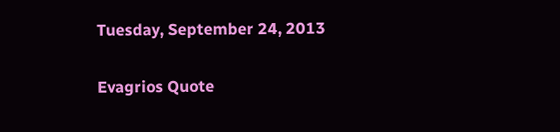Tuesday, September 24, 2013

Evagrios Quote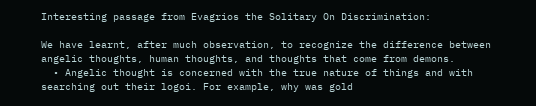Interesting passage from Evagrios the Solitary On Discrimination:

We have learnt, after much observation, to recognize the difference between angelic thoughts, human thoughts, and thoughts that come from demons.
  • Angelic thought is concerned with the true nature of things and with searching out their logoi. For example, why was gold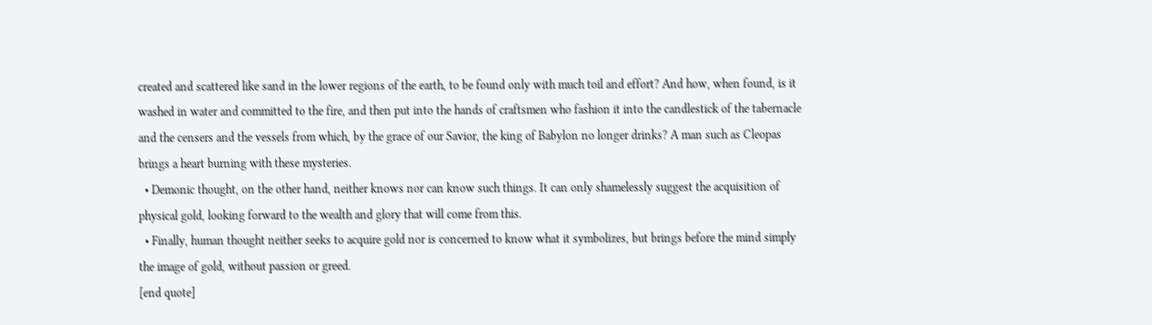created and scattered like sand in the lower regions of the earth, to be found only with much toil and effort? And how, when found, is it washed in water and committed to the fire, and then put into the hands of craftsmen who fashion it into the candlestick of the tabernacle and the censers and the vessels from which, by the grace of our Savior, the king of Babylon no longer drinks? A man such as Cleopas brings a heart burning with these mysteries.
  • Demonic thought, on the other hand, neither knows nor can know such things. It can only shamelessly suggest the acquisition of physical gold, looking forward to the wealth and glory that will come from this.
  • Finally, human thought neither seeks to acquire gold nor is concerned to know what it symbolizes, but brings before the mind simply the image of gold, without passion or greed.
[end quote]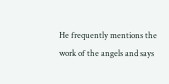He frequently mentions the work of the angels and says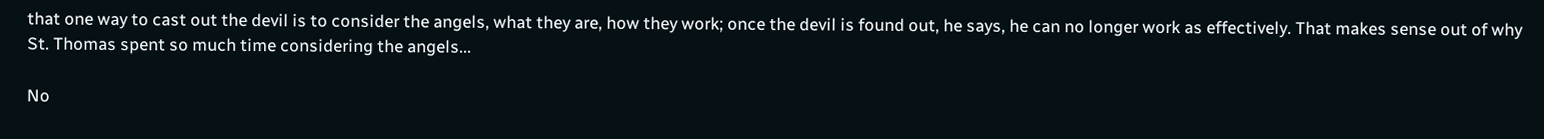that one way to cast out the devil is to consider the angels, what they are, how they work; once the devil is found out, he says, he can no longer work as effectively. That makes sense out of why St. Thomas spent so much time considering the angels...

No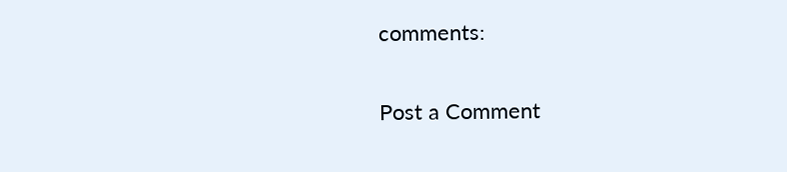comments:

Post a Comment